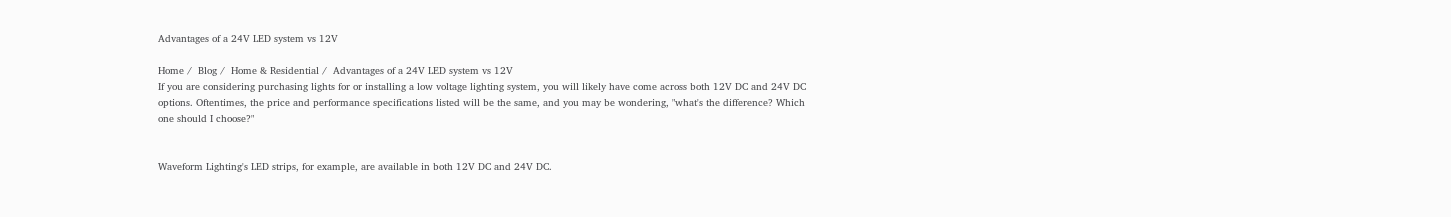Advantages of a 24V LED system vs 12V

Home /  Blog /  Home & Residential /  Advantages of a 24V LED system vs 12V
If you are considering purchasing lights for or installing a low voltage lighting system, you will likely have come across both 12V DC and 24V DC options. Oftentimes, the price and performance specifications listed will be the same, and you may be wondering, "what's the difference? Which one should I choose?"


Waveform Lighting's LED strips, for example, are available in both 12V DC and 24V DC.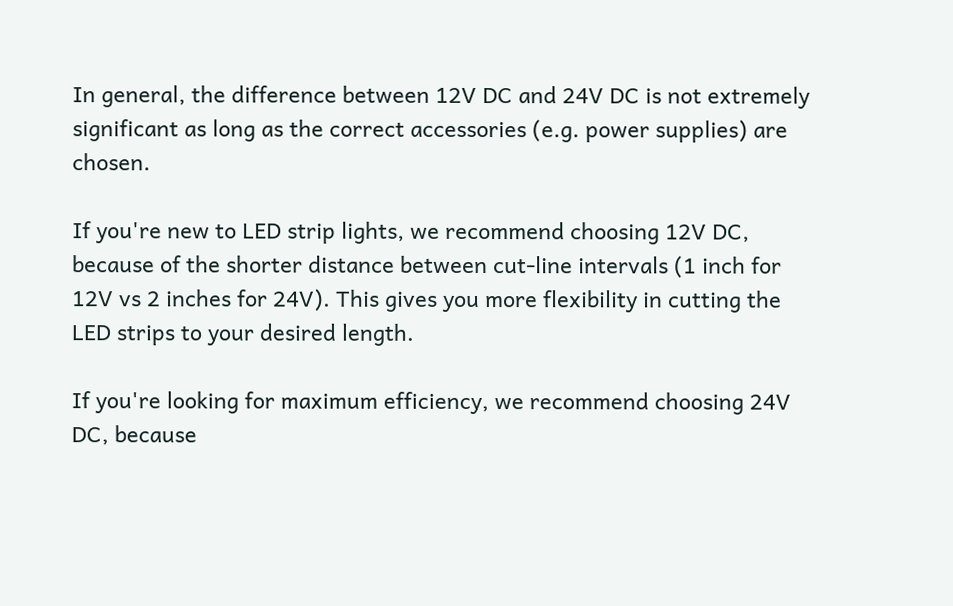In general, the difference between 12V DC and 24V DC is not extremely significant as long as the correct accessories (e.g. power supplies) are chosen.

If you're new to LED strip lights, we recommend choosing 12V DC, because of the shorter distance between cut-line intervals (1 inch for 12V vs 2 inches for 24V). This gives you more flexibility in cutting the LED strips to your desired length.

If you're looking for maximum efficiency, we recommend choosing 24V DC, because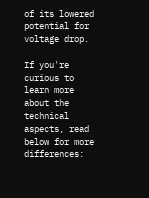of its lowered potential for voltage drop.

If you're curious to learn more about the technical aspects, read below for more differences: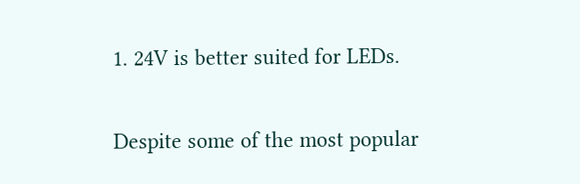1. 24V is better suited for LEDs.

Despite some of the most popular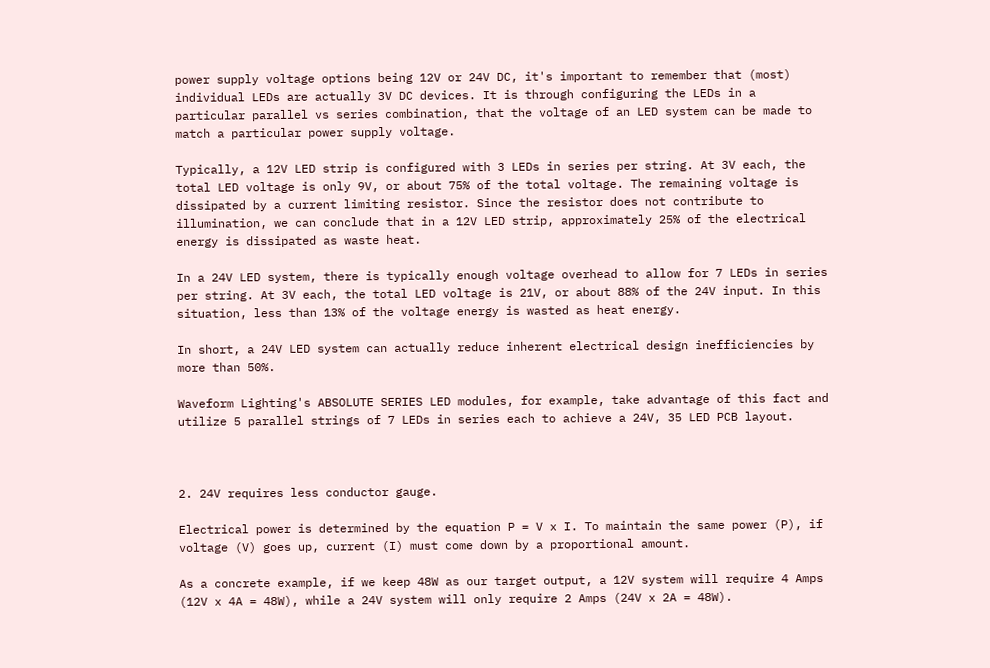power supply voltage options being 12V or 24V DC, it's important to remember that (most) individual LEDs are actually 3V DC devices. It is through configuring the LEDs in a particular parallel vs series combination, that the voltage of an LED system can be made to match a particular power supply voltage.

Typically, a 12V LED strip is configured with 3 LEDs in series per string. At 3V each, the total LED voltage is only 9V, or about 75% of the total voltage. The remaining voltage is dissipated by a current limiting resistor. Since the resistor does not contribute to illumination, we can conclude that in a 12V LED strip, approximately 25% of the electrical energy is dissipated as waste heat.

In a 24V LED system, there is typically enough voltage overhead to allow for 7 LEDs in series per string. At 3V each, the total LED voltage is 21V, or about 88% of the 24V input. In this situation, less than 13% of the voltage energy is wasted as heat energy.

In short, a 24V LED system can actually reduce inherent electrical design inefficiencies by more than 50%.

Waveform Lighting's ABSOLUTE SERIES LED modules, for example, take advantage of this fact and utilize 5 parallel strings of 7 LEDs in series each to achieve a 24V, 35 LED PCB layout.



2. 24V requires less conductor gauge.

Electrical power is determined by the equation P = V x I. To maintain the same power (P), if voltage (V) goes up, current (I) must come down by a proportional amount.

As a concrete example, if we keep 48W as our target output, a 12V system will require 4 Amps (12V x 4A = 48W), while a 24V system will only require 2 Amps (24V x 2A = 48W).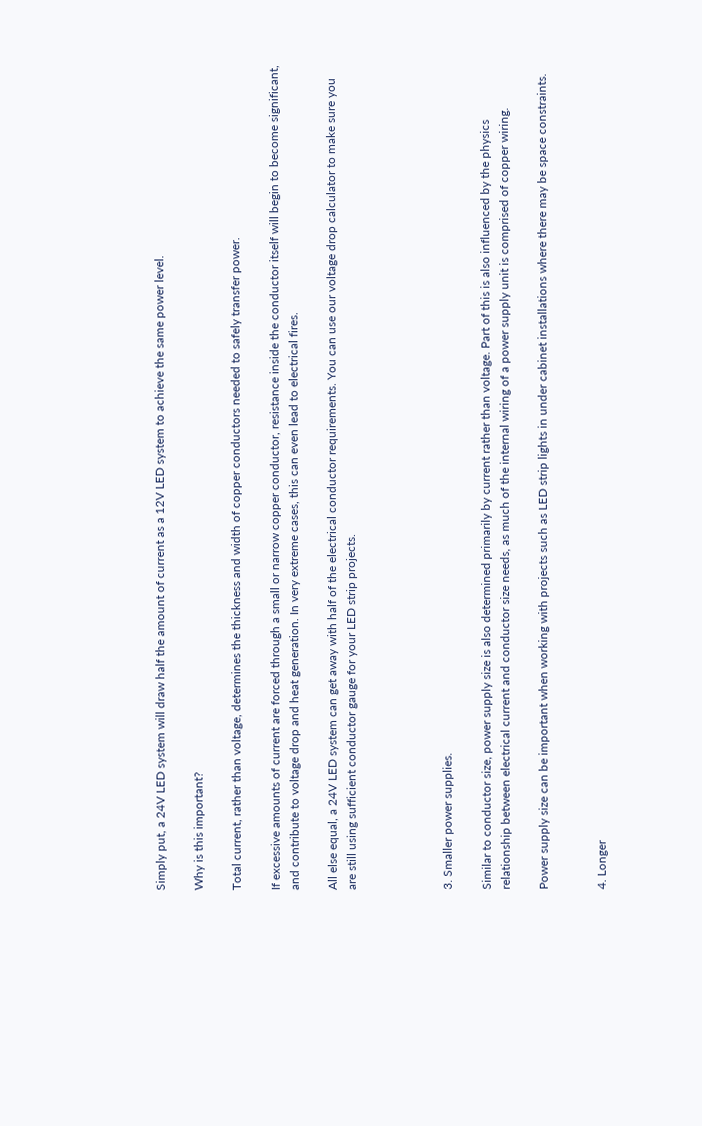Simply put, a 24V LED system will draw half the amount of current as a 12V LED system to achieve the same power level.

Why is this important?

Total current, rather than voltage, determines the thickness and width of copper conductors needed to safely transfer power.

If excessive amounts of current are forced through a small or narrow copper conductor, resistance inside the conductor itself will begin to become significant, and contribute to voltage drop and heat generation. In very extreme cases, this can even lead to electrical fires.

All else equal, a 24V LED system can get away with half of the electrical conductor requirements. You can use our voltage drop calculator to make sure you are still using sufficient conductor gauge for your LED strip projects.




3. Smaller power supplies.

Similar to conductor size, power supply size is also determined primarily by current rather than voltage. Part of this is also influenced by the physics relationship between electrical current and conductor size needs, as much of the internal wiring of a power supply unit is comprised of copper wiring.

Power supply size can be important when working with projects such as LED strip lights in under cabinet installations where there may be space constraints.


4. Longer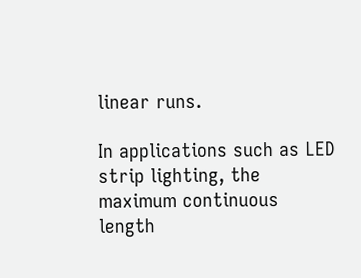linear runs.

In applications such as LED strip lighting, the maximum continuous length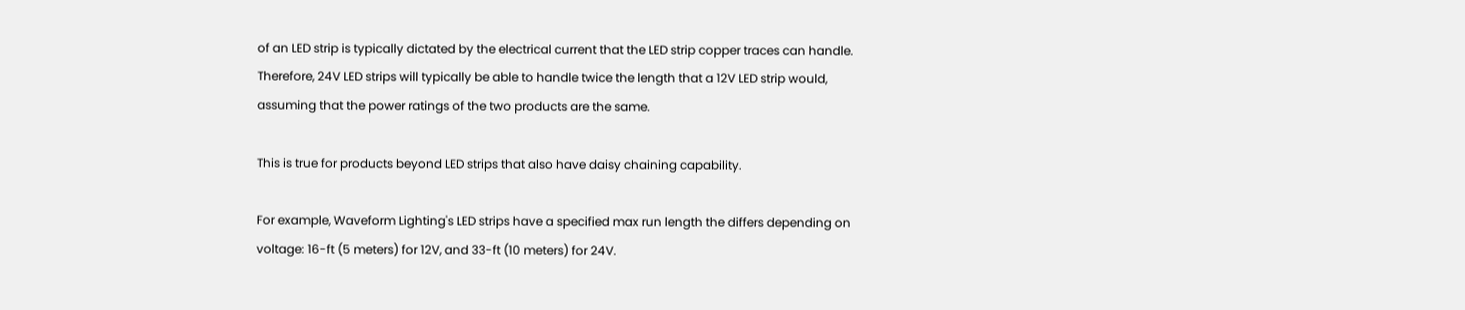of an LED strip is typically dictated by the electrical current that the LED strip copper traces can handle. Therefore, 24V LED strips will typically be able to handle twice the length that a 12V LED strip would, assuming that the power ratings of the two products are the same.

This is true for products beyond LED strips that also have daisy chaining capability.

For example, Waveform Lighting's LED strips have a specified max run length the differs depending on voltage: 16-ft (5 meters) for 12V, and 33-ft (10 meters) for 24V.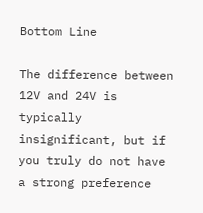Bottom Line

The difference between 12V and 24V is typically insignificant, but if you truly do not have a strong preference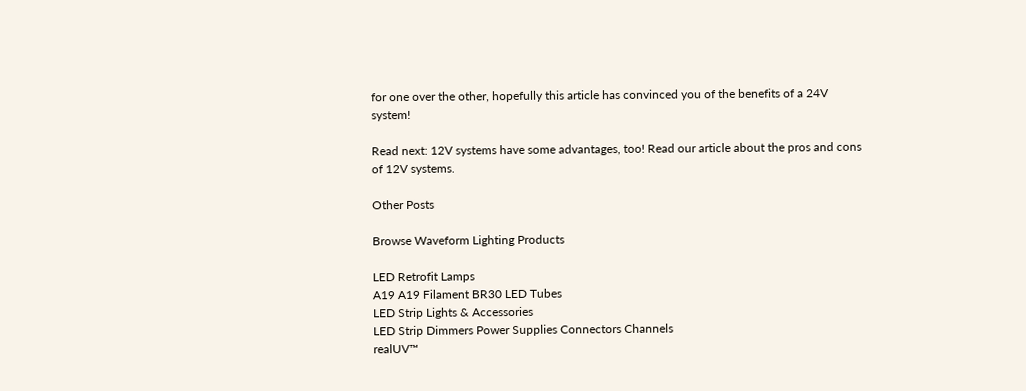for one over the other, hopefully this article has convinced you of the benefits of a 24V system!

Read next: 12V systems have some advantages, too! Read our article about the pros and cons of 12V systems.

Other Posts

Browse Waveform Lighting Products

LED Retrofit Lamps
A19 A19 Filament BR30 LED Tubes
LED Strip Lights & Accessories
LED Strip Dimmers Power Supplies Connectors Channels
realUV™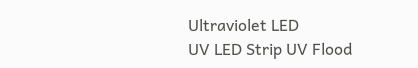Ultraviolet LED
UV LED Strip UV Flood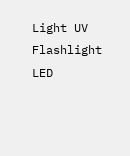Light UV Flashlight
LED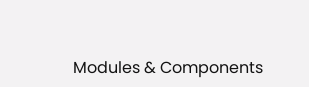Modules & Components